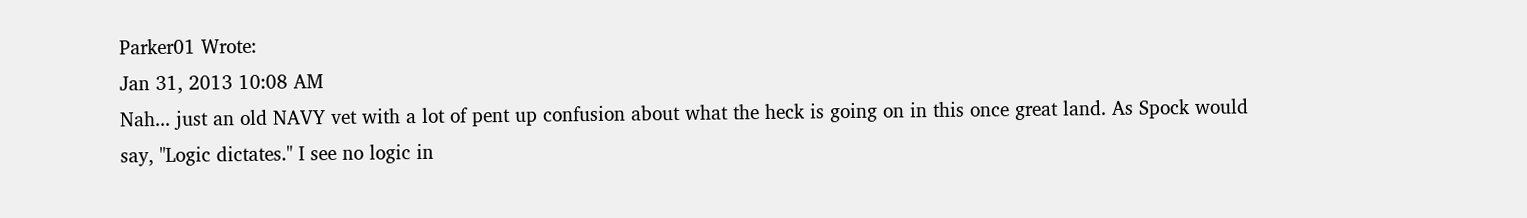Parker01 Wrote:
Jan 31, 2013 10:08 AM
Nah... just an old NAVY vet with a lot of pent up confusion about what the heck is going on in this once great land. As Spock would say, "Logic dictates." I see no logic in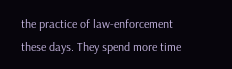the practice of law-enforcement these days. They spend more time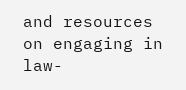and resources on engaging in law-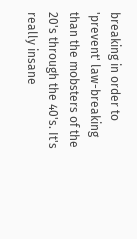breaking in order to 'prevent' law-breaking than the mobsters of the 20's through the 40's. It's really insane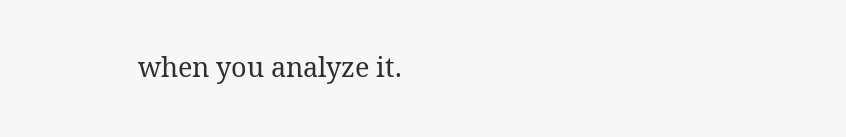when you analyze it.